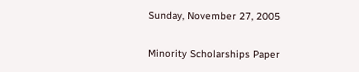Sunday, November 27, 2005

Minority Scholarships Paper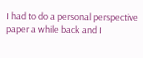I had to do a personal perspective paper a while back and I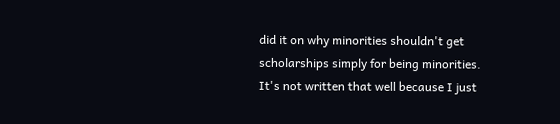did it on why minorities shouldn't get scholarships simply for being minorities. It's not written that well because I just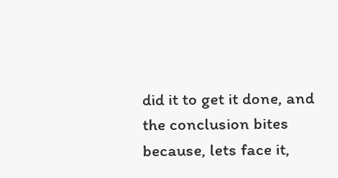did it to get it done, and the conclusion bites because, lets face it,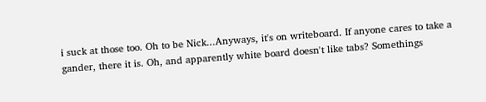i suck at those too. Oh to be Nick...Anyways, it's on writeboard. If anyone cares to take a gander, there it is. Oh, and apparently white board doesn't like tabs? Somethings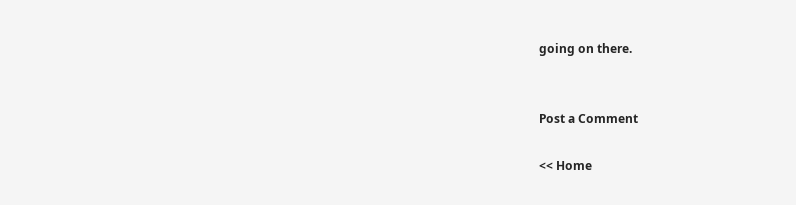going on there.


Post a Comment

<< Home